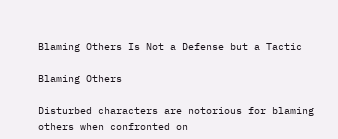Blaming Others Is Not a Defense but a Tactic

Blaming Others

Disturbed characters are notorious for blaming others when confronted on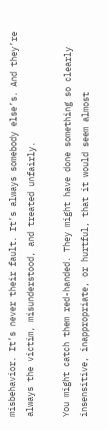misbehavior. It’s never their fault. It’s always somebody else’s. And they’re always the victim, misunderstood, and treated unfairly.

You might catch them red-handed. They might have done something so clearly insensitive, inappropriate, or hurtful, that it would seem almost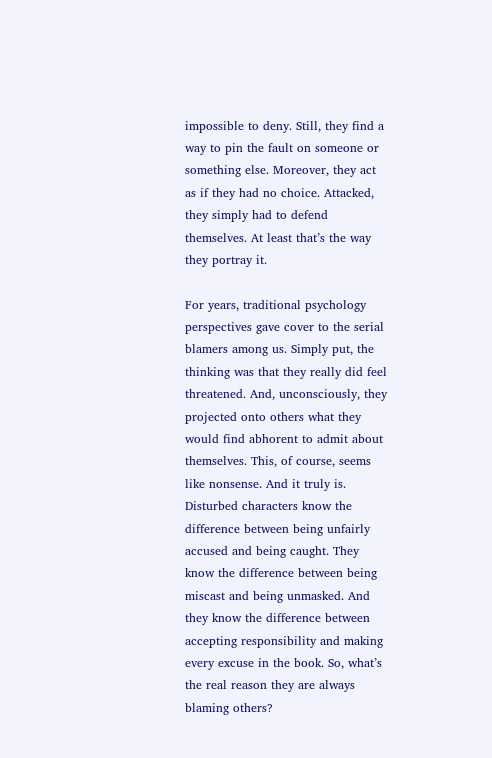impossible to deny. Still, they find a way to pin the fault on someone or something else. Moreover, they act as if they had no choice. Attacked, they simply had to defend themselves. At least that’s the way they portray it.

For years, traditional psychology perspectives gave cover to the serial blamers among us. Simply put, the thinking was that they really did feel threatened. And, unconsciously, they projected onto others what they would find abhorent to admit about themselves. This, of course, seems like nonsense. And it truly is. Disturbed characters know the difference between being unfairly accused and being caught. They know the difference between being miscast and being unmasked. And they know the difference between accepting responsibility and making every excuse in the book. So, what’s the real reason they are always blaming others?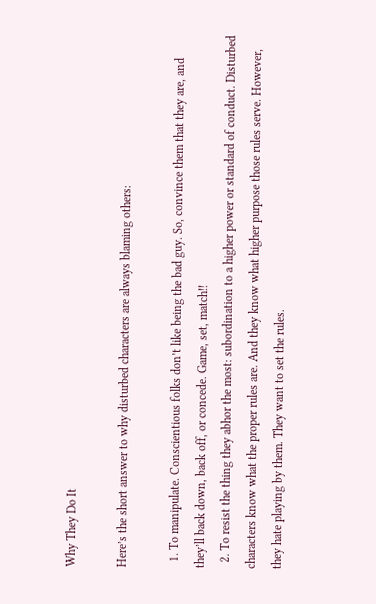Why They Do It

Here’s the short answer to why disturbed characters are always blaming others:

  1. To manipulate. Conscientious folks don’t like being the bad guy. So, convince them that they are, and they’ll back down, back off, or concede. Game, set, match!!
  2. To resist the thing they abhor the most: subordination to a higher power or standard of conduct. Disturbed characters know what the proper rules are. And they know what higher purpose those rules serve. However, they hate playing by them. They want to set the rules.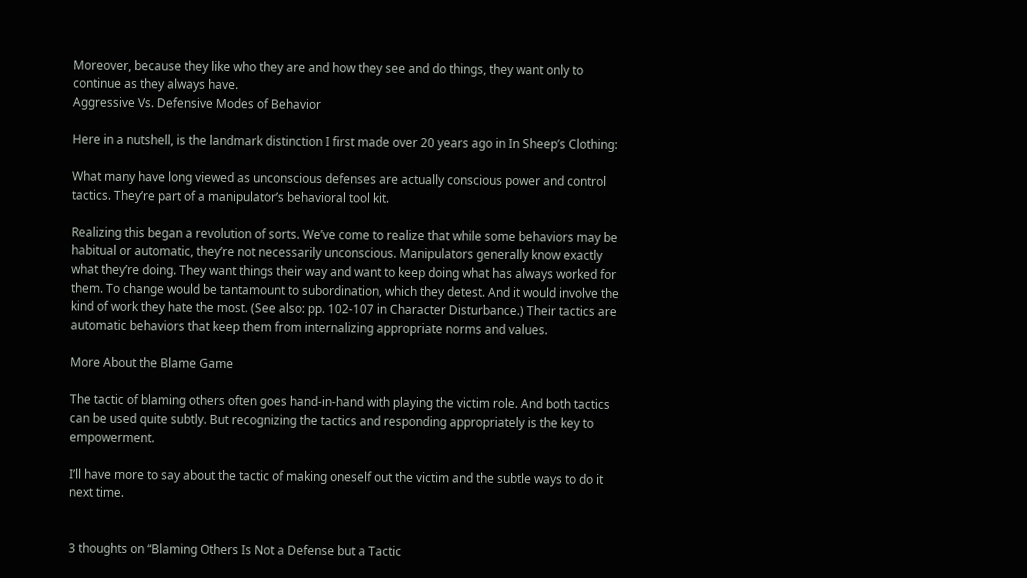Moreover, because they like who they are and how they see and do things, they want only to continue as they always have.
Aggressive Vs. Defensive Modes of Behavior

Here in a nutshell, is the landmark distinction I first made over 20 years ago in In Sheep’s Clothing:

What many have long viewed as unconscious defenses are actually conscious power and control tactics. They’re part of a manipulator’s behavioral tool kit.

Realizing this began a revolution of sorts. We’ve come to realize that while some behaviors may be habitual or automatic, they’re not necessarily unconscious. Manipulators generally know exactly what they’re doing. They want things their way and want to keep doing what has always worked for them. To change would be tantamount to subordination, which they detest. And it would involve the kind of work they hate the most. (See also: pp. 102-107 in Character Disturbance.) Their tactics are automatic behaviors that keep them from internalizing appropriate norms and values.

More About the Blame Game

The tactic of blaming others often goes hand-in-hand with playing the victim role. And both tactics can be used quite subtly. But recognizing the tactics and responding appropriately is the key to empowerment.

I’ll have more to say about the tactic of making oneself out the victim and the subtle ways to do it next time.


3 thoughts on “Blaming Others Is Not a Defense but a Tactic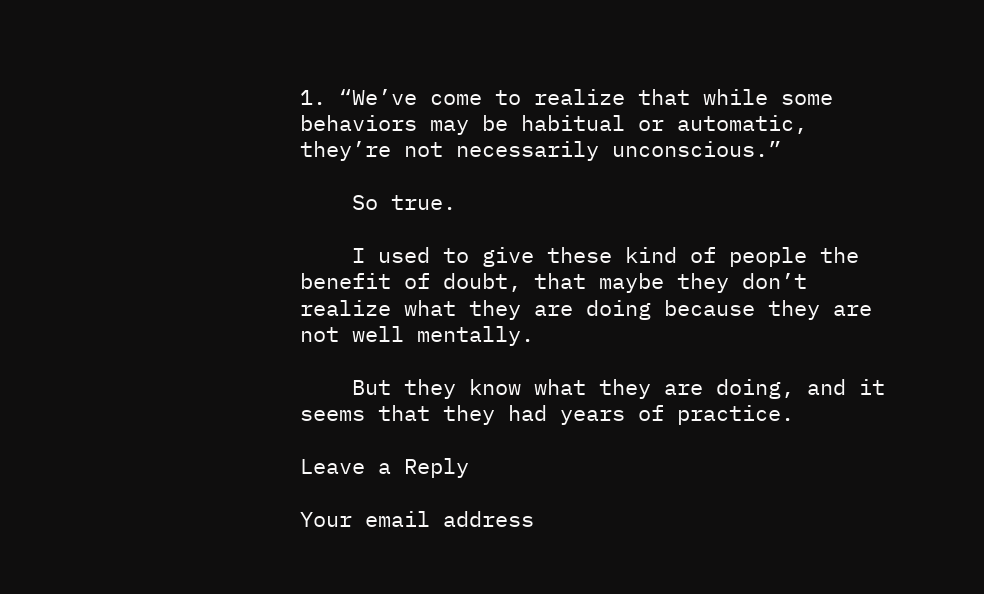1. “We’ve come to realize that while some behaviors may be habitual or automatic, they’re not necessarily unconscious.”

    So true.

    I used to give these kind of people the benefit of doubt, that maybe they don’t realize what they are doing because they are not well mentally.

    But they know what they are doing, and it seems that they had years of practice.

Leave a Reply

Your email address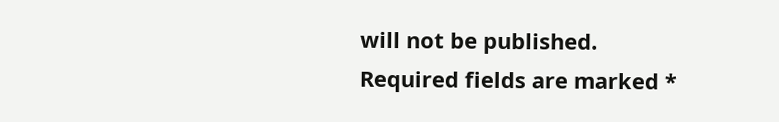will not be published. Required fields are marked *